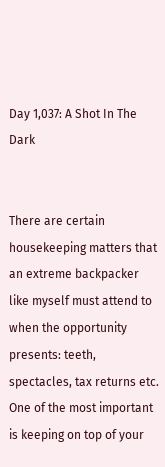Day 1,037: A Shot In The Dark


There are certain housekeeping matters that an extreme backpacker like myself must attend to when the opportunity presents: teeth, spectacles, tax returns etc. One of the most important is keeping on top of your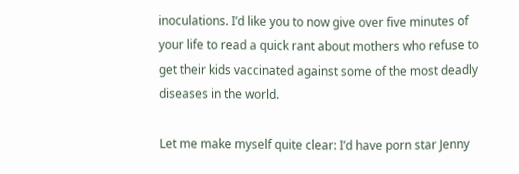inoculations. I’d like you to now give over five minutes of your life to read a quick rant about mothers who refuse to get their kids vaccinated against some of the most deadly diseases in the world.

Let me make myself quite clear: I’d have porn star Jenny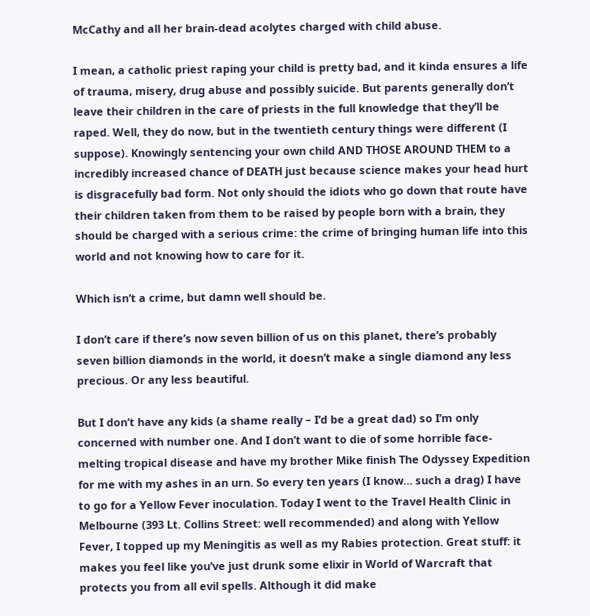McCathy and all her brain-dead acolytes charged with child abuse.

I mean, a catholic priest raping your child is pretty bad, and it kinda ensures a life of trauma, misery, drug abuse and possibly suicide. But parents generally don’t leave their children in the care of priests in the full knowledge that they’ll be raped. Well, they do now, but in the twentieth century things were different (I suppose). Knowingly sentencing your own child AND THOSE AROUND THEM to a incredibly increased chance of DEATH just because science makes your head hurt is disgracefully bad form. Not only should the idiots who go down that route have their children taken from them to be raised by people born with a brain, they should be charged with a serious crime: the crime of bringing human life into this world and not knowing how to care for it.

Which isn’t a crime, but damn well should be.

I don’t care if there’s now seven billion of us on this planet, there’s probably seven billion diamonds in the world, it doesn’t make a single diamond any less precious. Or any less beautiful.

But I don’t have any kids (a shame really – I’d be a great dad) so I’m only concerned with number one. And I don’t want to die of some horrible face-melting tropical disease and have my brother Mike finish The Odyssey Expedition for me with my ashes in an urn. So every ten years (I know… such a drag) I have to go for a Yellow Fever inoculation. Today I went to the Travel Health Clinic in Melbourne (393 Lt. Collins Street: well recommended) and along with Yellow Fever, I topped up my Meningitis as well as my Rabies protection. Great stuff: it makes you feel like you’ve just drunk some elixir in World of Warcraft that protects you from all evil spells. Although it did make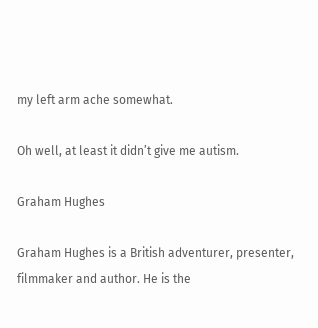my left arm ache somewhat.

Oh well, at least it didn’t give me autism.

Graham Hughes

Graham Hughes is a British adventurer, presenter, filmmaker and author. He is the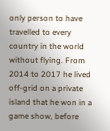only person to have travelled to every country in the world without flying. From 2014 to 2017 he lived off-grid on a private island that he won in a game show, before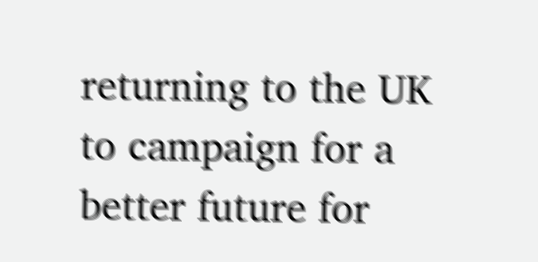returning to the UK to campaign for a better future for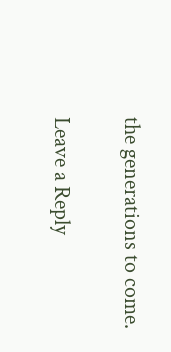the generations to come.

Leave a Reply